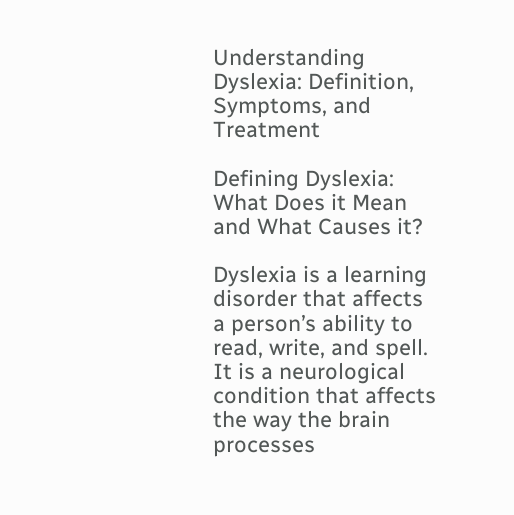Understanding Dyslexia: Definition, Symptoms, and Treatment

Defining Dyslexia: What Does it Mean and What Causes it?

Dyslexia is a learning disorder that affects a person’s ability to read, write, and spell. It is a neurological condition that affects the way the brain processes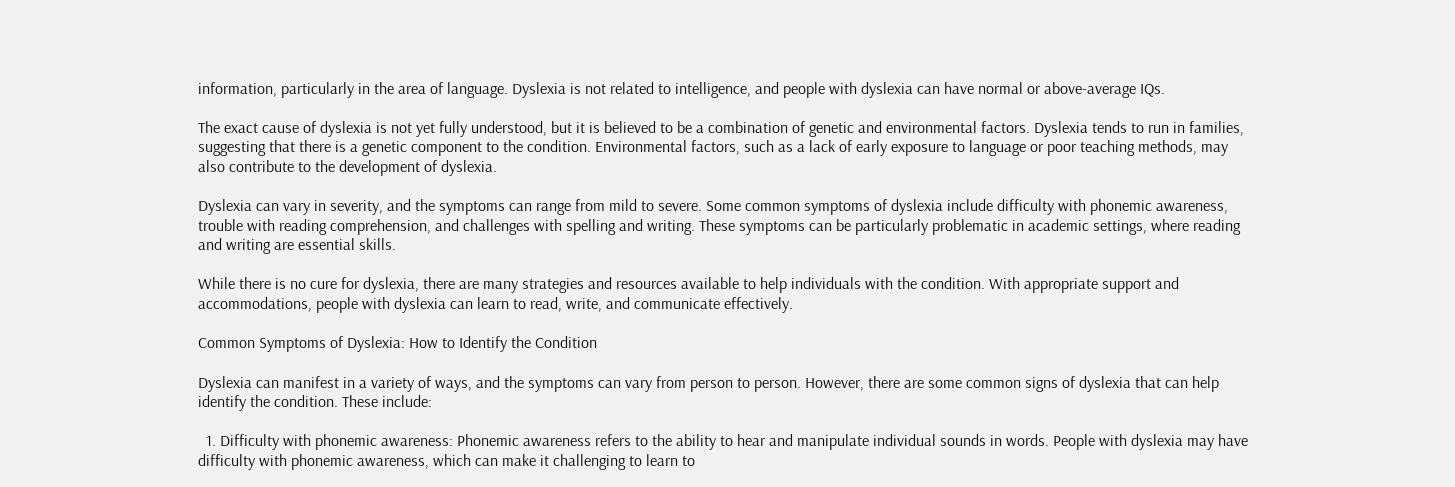information, particularly in the area of language. Dyslexia is not related to intelligence, and people with dyslexia can have normal or above-average IQs.

The exact cause of dyslexia is not yet fully understood, but it is believed to be a combination of genetic and environmental factors. Dyslexia tends to run in families, suggesting that there is a genetic component to the condition. Environmental factors, such as a lack of early exposure to language or poor teaching methods, may also contribute to the development of dyslexia.

Dyslexia can vary in severity, and the symptoms can range from mild to severe. Some common symptoms of dyslexia include difficulty with phonemic awareness, trouble with reading comprehension, and challenges with spelling and writing. These symptoms can be particularly problematic in academic settings, where reading and writing are essential skills.

While there is no cure for dyslexia, there are many strategies and resources available to help individuals with the condition. With appropriate support and accommodations, people with dyslexia can learn to read, write, and communicate effectively.

Common Symptoms of Dyslexia: How to Identify the Condition

Dyslexia can manifest in a variety of ways, and the symptoms can vary from person to person. However, there are some common signs of dyslexia that can help identify the condition. These include:

  1. Difficulty with phonemic awareness: Phonemic awareness refers to the ability to hear and manipulate individual sounds in words. People with dyslexia may have difficulty with phonemic awareness, which can make it challenging to learn to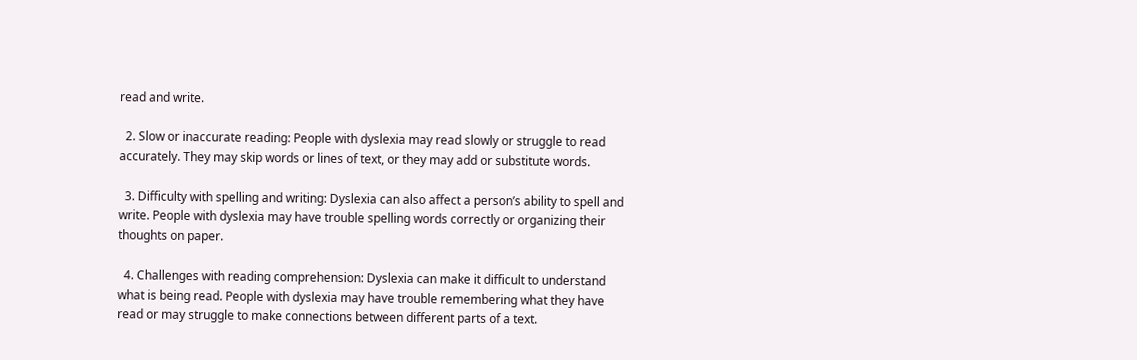read and write.

  2. Slow or inaccurate reading: People with dyslexia may read slowly or struggle to read accurately. They may skip words or lines of text, or they may add or substitute words.

  3. Difficulty with spelling and writing: Dyslexia can also affect a person’s ability to spell and write. People with dyslexia may have trouble spelling words correctly or organizing their thoughts on paper.

  4. Challenges with reading comprehension: Dyslexia can make it difficult to understand what is being read. People with dyslexia may have trouble remembering what they have read or may struggle to make connections between different parts of a text.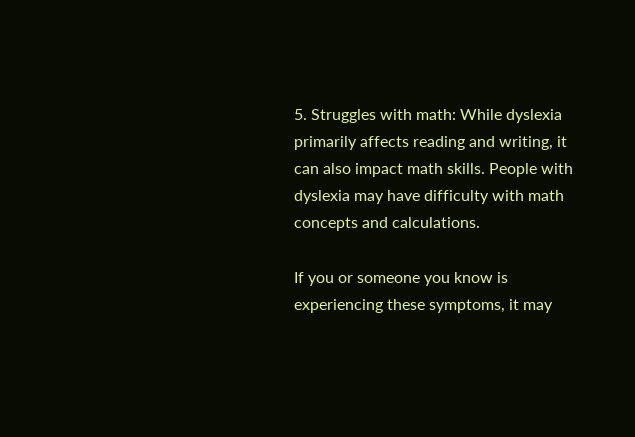5. Struggles with math: While dyslexia primarily affects reading and writing, it can also impact math skills. People with dyslexia may have difficulty with math concepts and calculations.

If you or someone you know is experiencing these symptoms, it may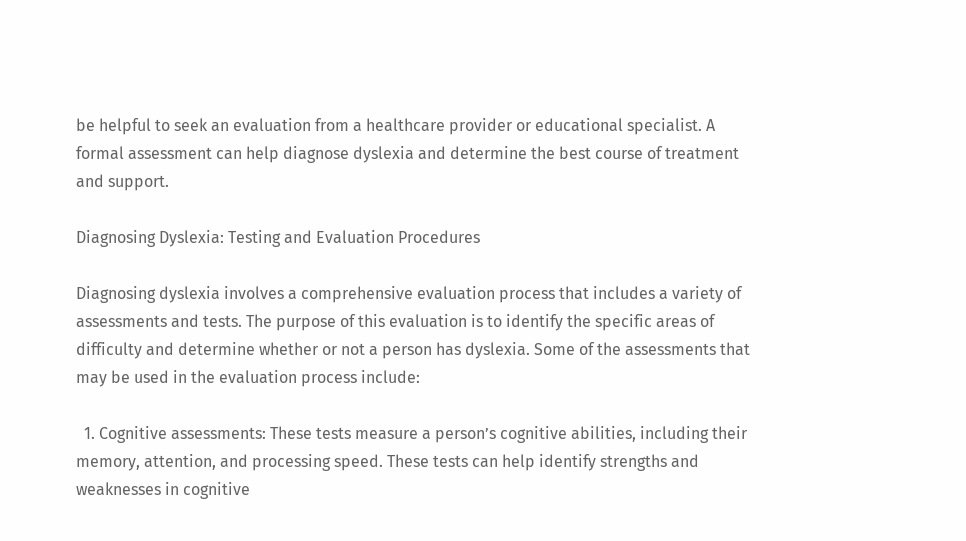be helpful to seek an evaluation from a healthcare provider or educational specialist. A formal assessment can help diagnose dyslexia and determine the best course of treatment and support.

Diagnosing Dyslexia: Testing and Evaluation Procedures

Diagnosing dyslexia involves a comprehensive evaluation process that includes a variety of assessments and tests. The purpose of this evaluation is to identify the specific areas of difficulty and determine whether or not a person has dyslexia. Some of the assessments that may be used in the evaluation process include:

  1. Cognitive assessments: These tests measure a person’s cognitive abilities, including their memory, attention, and processing speed. These tests can help identify strengths and weaknesses in cognitive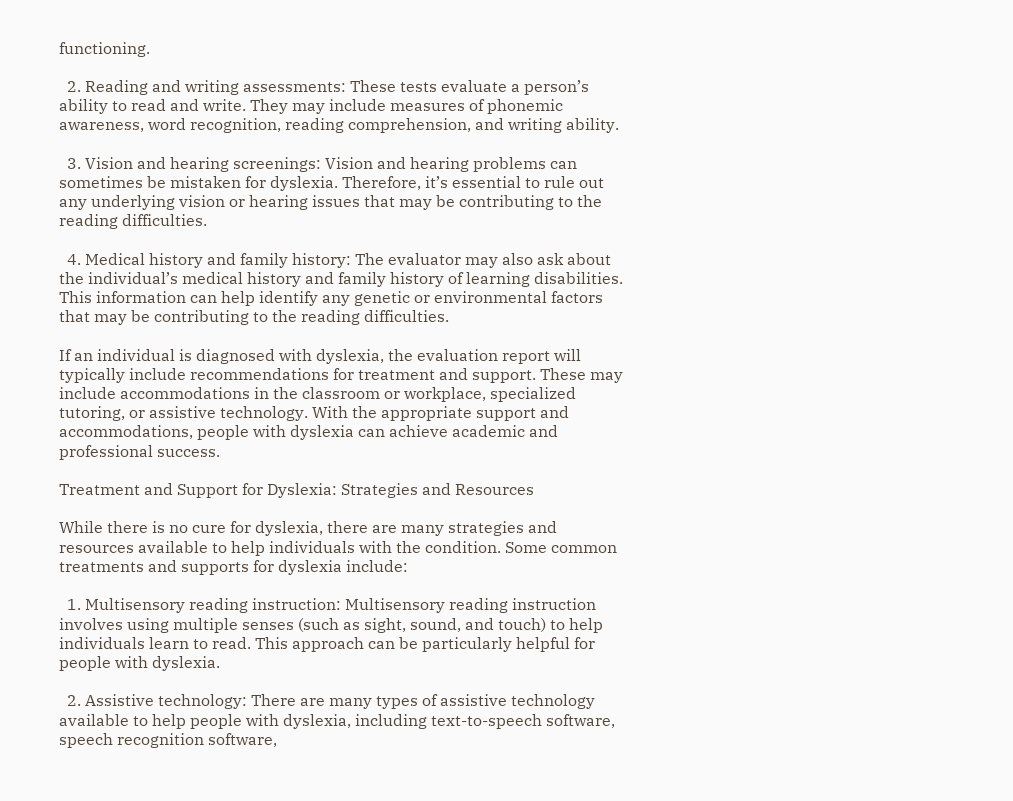functioning.

  2. Reading and writing assessments: These tests evaluate a person’s ability to read and write. They may include measures of phonemic awareness, word recognition, reading comprehension, and writing ability.

  3. Vision and hearing screenings: Vision and hearing problems can sometimes be mistaken for dyslexia. Therefore, it’s essential to rule out any underlying vision or hearing issues that may be contributing to the reading difficulties.

  4. Medical history and family history: The evaluator may also ask about the individual’s medical history and family history of learning disabilities. This information can help identify any genetic or environmental factors that may be contributing to the reading difficulties.

If an individual is diagnosed with dyslexia, the evaluation report will typically include recommendations for treatment and support. These may include accommodations in the classroom or workplace, specialized tutoring, or assistive technology. With the appropriate support and accommodations, people with dyslexia can achieve academic and professional success.

Treatment and Support for Dyslexia: Strategies and Resources

While there is no cure for dyslexia, there are many strategies and resources available to help individuals with the condition. Some common treatments and supports for dyslexia include:

  1. Multisensory reading instruction: Multisensory reading instruction involves using multiple senses (such as sight, sound, and touch) to help individuals learn to read. This approach can be particularly helpful for people with dyslexia.

  2. Assistive technology: There are many types of assistive technology available to help people with dyslexia, including text-to-speech software, speech recognition software,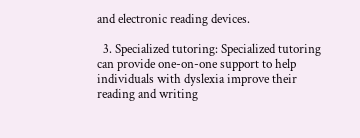and electronic reading devices.

  3. Specialized tutoring: Specialized tutoring can provide one-on-one support to help individuals with dyslexia improve their reading and writing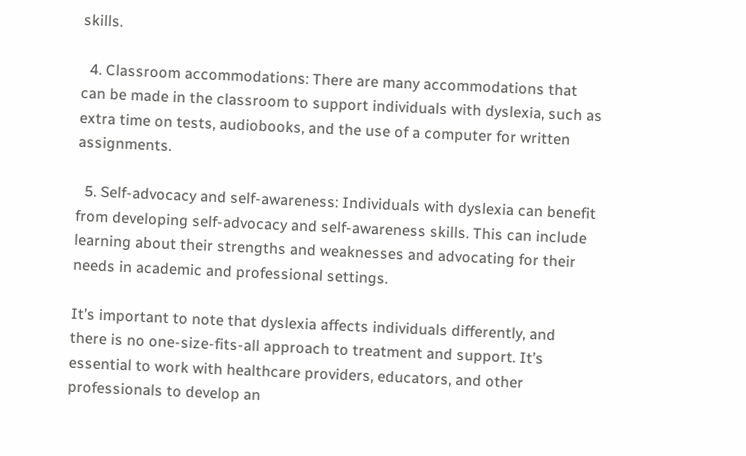skills.

  4. Classroom accommodations: There are many accommodations that can be made in the classroom to support individuals with dyslexia, such as extra time on tests, audiobooks, and the use of a computer for written assignments.

  5. Self-advocacy and self-awareness: Individuals with dyslexia can benefit from developing self-advocacy and self-awareness skills. This can include learning about their strengths and weaknesses and advocating for their needs in academic and professional settings.

It’s important to note that dyslexia affects individuals differently, and there is no one-size-fits-all approach to treatment and support. It’s essential to work with healthcare providers, educators, and other professionals to develop an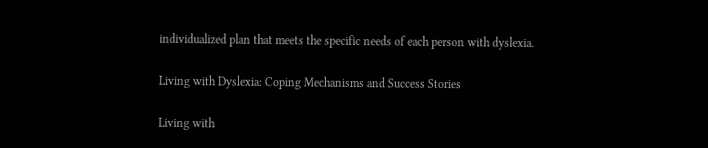individualized plan that meets the specific needs of each person with dyslexia.

Living with Dyslexia: Coping Mechanisms and Success Stories

Living with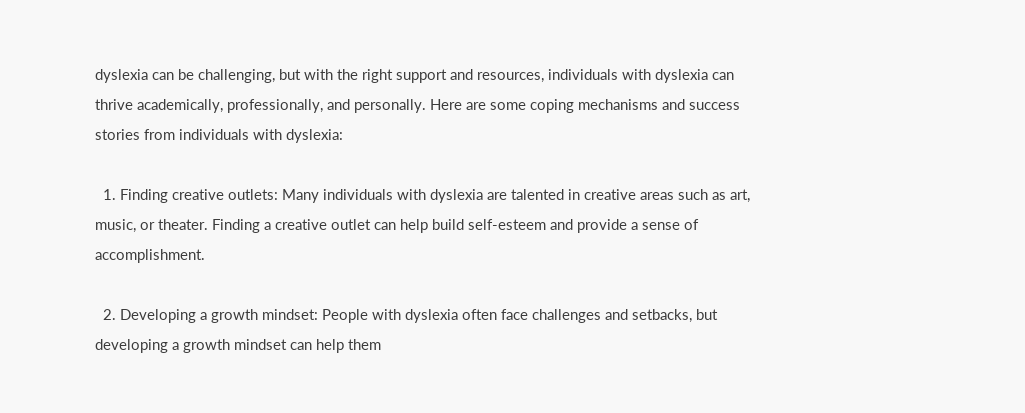dyslexia can be challenging, but with the right support and resources, individuals with dyslexia can thrive academically, professionally, and personally. Here are some coping mechanisms and success stories from individuals with dyslexia:

  1. Finding creative outlets: Many individuals with dyslexia are talented in creative areas such as art, music, or theater. Finding a creative outlet can help build self-esteem and provide a sense of accomplishment.

  2. Developing a growth mindset: People with dyslexia often face challenges and setbacks, but developing a growth mindset can help them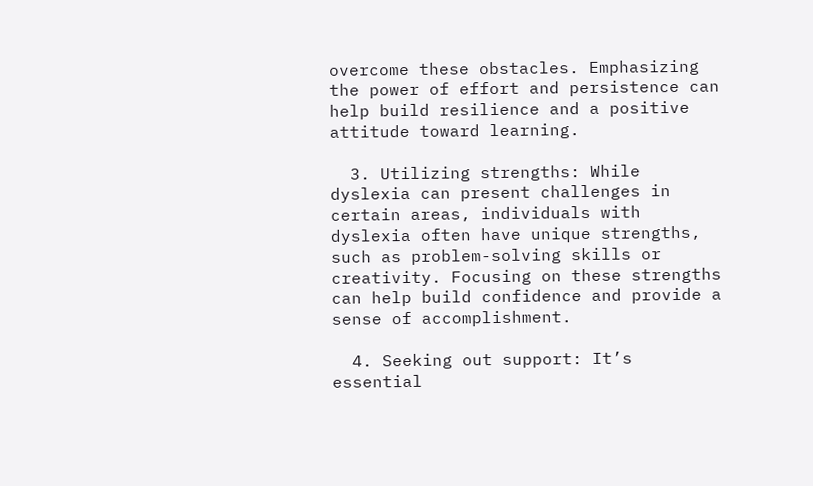overcome these obstacles. Emphasizing the power of effort and persistence can help build resilience and a positive attitude toward learning.

  3. Utilizing strengths: While dyslexia can present challenges in certain areas, individuals with dyslexia often have unique strengths, such as problem-solving skills or creativity. Focusing on these strengths can help build confidence and provide a sense of accomplishment.

  4. Seeking out support: It’s essential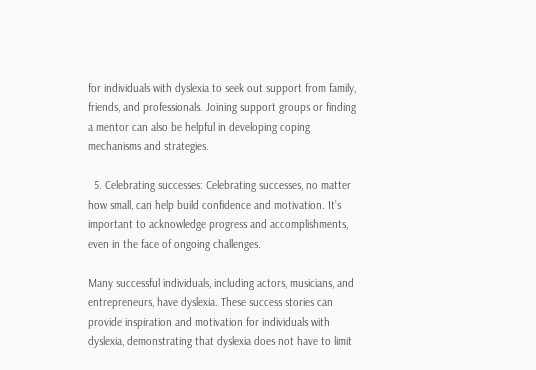for individuals with dyslexia to seek out support from family, friends, and professionals. Joining support groups or finding a mentor can also be helpful in developing coping mechanisms and strategies.

  5. Celebrating successes: Celebrating successes, no matter how small, can help build confidence and motivation. It’s important to acknowledge progress and accomplishments, even in the face of ongoing challenges.

Many successful individuals, including actors, musicians, and entrepreneurs, have dyslexia. These success stories can provide inspiration and motivation for individuals with dyslexia, demonstrating that dyslexia does not have to limit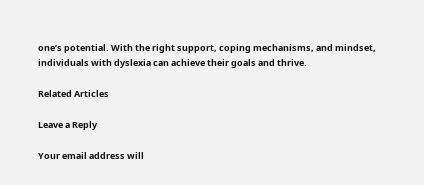one’s potential. With the right support, coping mechanisms, and mindset, individuals with dyslexia can achieve their goals and thrive.

Related Articles

Leave a Reply

Your email address will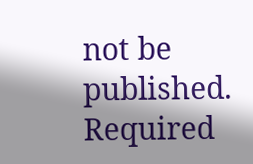not be published. Required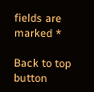fields are marked *

Back to top button